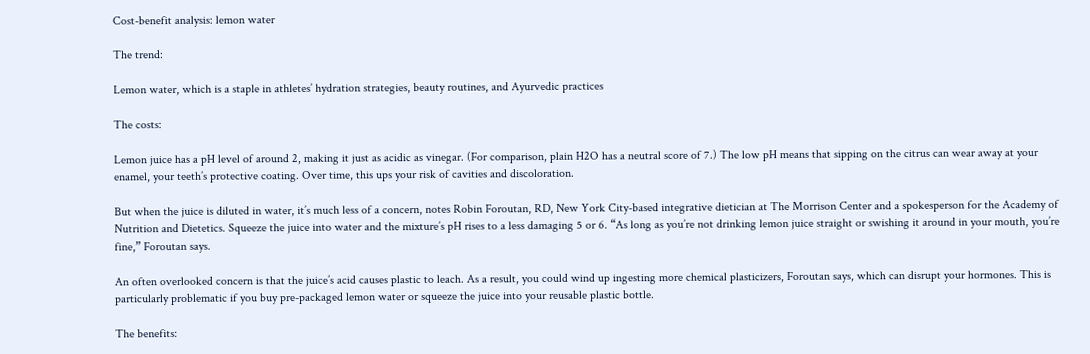Cost-benefit analysis: lemon water

The trend:

Lemon water, which is a staple in athletes’ hydration strategies, beauty routines, and Ayurvedic practices

The costs:

Lemon juice has a pH level of around 2, making it just as acidic as vinegar. (For comparison, plain H2O has a neutral score of 7.) The low pH means that sipping on the citrus can wear away at your enamel, your teeth’s protective coating. Over time, this ups your risk of cavities and discoloration.

But when the juice is diluted in water, it’s much less of a concern, notes Robin Foroutan, RD, New York City-based integrative dietician at The Morrison Center and a spokesperson for the Academy of Nutrition and Dietetics. Squeeze the juice into water and the mixture’s pH rises to a less damaging 5 or 6. “As long as you’re not drinking lemon juice straight or swishing it around in your mouth, you’re fine,” Foroutan says.

An often overlooked concern is that the juice’s acid causes plastic to leach. As a result, you could wind up ingesting more chemical plasticizers, Foroutan says, which can disrupt your hormones. This is particularly problematic if you buy pre-packaged lemon water or squeeze the juice into your reusable plastic bottle.

The benefits: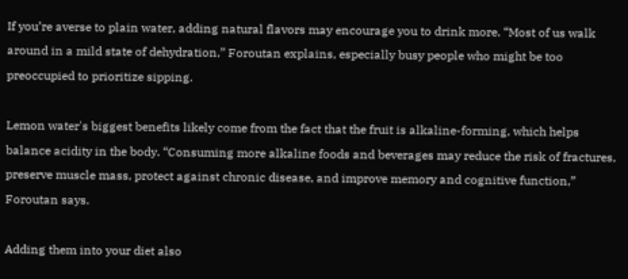If you’re averse to plain water, adding natural flavors may encourage you to drink more. “Most of us walk around in a mild state of dehydration,” Foroutan explains, especially busy people who might be too preoccupied to prioritize sipping.

Lemon water's biggest benefits likely come from the fact that the fruit is alkaline-forming, which helps balance acidity in the body. “Consuming more alkaline foods and beverages may reduce the risk of fractures, preserve muscle mass, protect against chronic disease, and improve memory and cognitive function,” Foroutan says.

Adding them into your diet also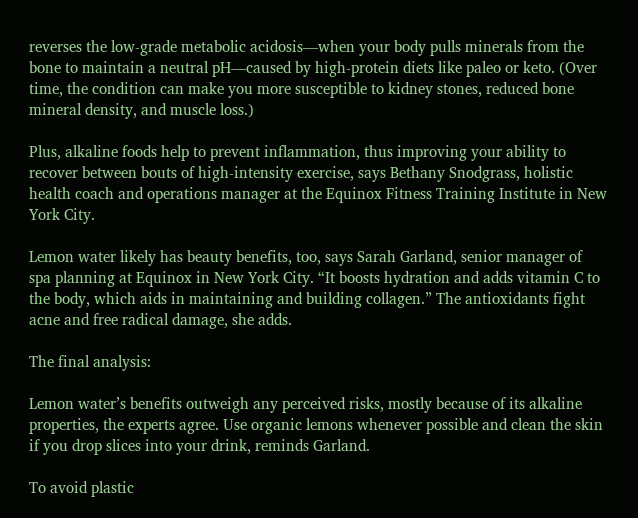reverses the low-grade metabolic acidosis—when your body pulls minerals from the bone to maintain a neutral pH—caused by high-protein diets like paleo or keto. (Over time, the condition can make you more susceptible to kidney stones, reduced bone mineral density, and muscle loss.)

Plus, alkaline foods help to prevent inflammation, thus improving your ability to recover between bouts of high-intensity exercise, says Bethany Snodgrass, holistic health coach and operations manager at the Equinox Fitness Training Institute in New York City.

Lemon water likely has beauty benefits, too, says Sarah Garland, senior manager of spa planning at Equinox in New York City. “It boosts hydration and adds vitamin C to the body, which aids in maintaining and building collagen.” The antioxidants fight acne and free radical damage, she adds.

The final analysis:

Lemon water’s benefits outweigh any perceived risks, mostly because of its alkaline properties, the experts agree. Use organic lemons whenever possible and clean the skin if you drop slices into your drink, reminds Garland.

To avoid plastic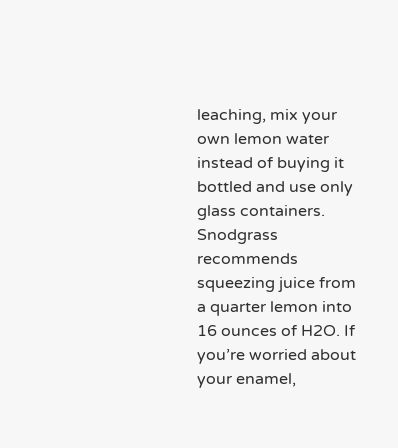leaching, mix your own lemon water instead of buying it bottled and use only glass containers. Snodgrass recommends squeezing juice from a quarter lemon into 16 ounces of H2O. If you’re worried about your enamel,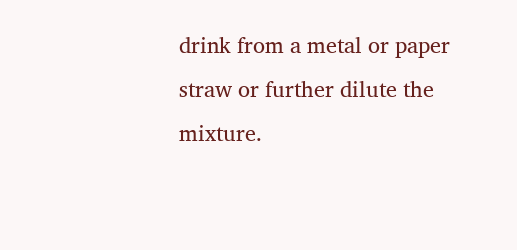drink from a metal or paper straw or further dilute the mixture.